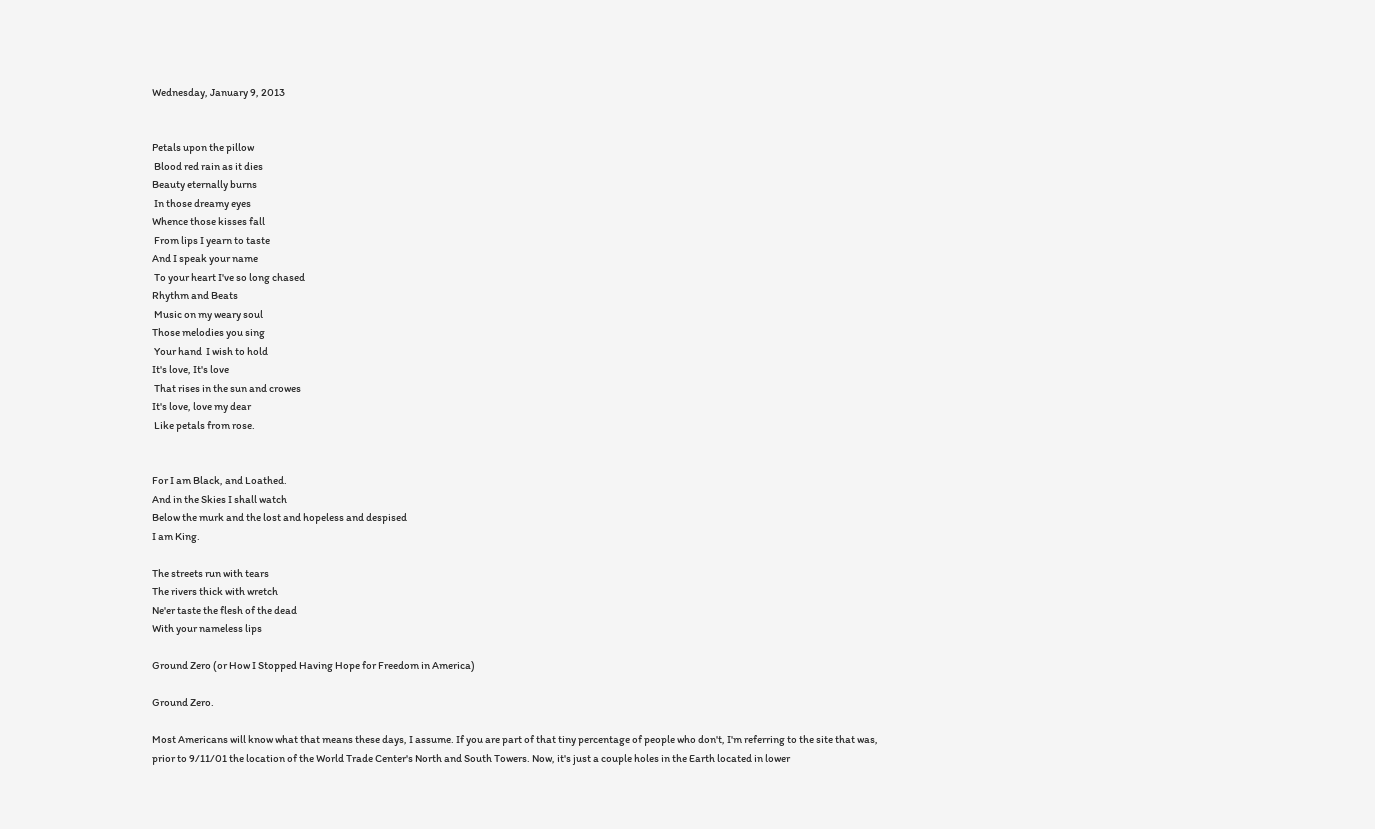Wednesday, January 9, 2013


Petals upon the pillow
 Blood red rain as it dies
Beauty eternally burns
 In those dreamy eyes
Whence those kisses fall
 From lips I yearn to taste
And I speak your name
 To your heart I've so long chased
Rhythm and Beats
 Music on my weary soul
Those melodies you sing
 Your hand  I wish to hold
It's love, It's love
 That rises in the sun and crowes
It's love, love my dear
 Like petals from rose.


For I am Black, and Loathed.
And in the Skies I shall watch
Below the murk and the lost and hopeless and despised
I am King.

The streets run with tears
The rivers thick with wretch
Ne'er taste the flesh of the dead
With your nameless lips

Ground Zero (or How I Stopped Having Hope for Freedom in America)

Ground Zero.

Most Americans will know what that means these days, I assume. If you are part of that tiny percentage of people who don't, I'm referring to the site that was, prior to 9/11/01 the location of the World Trade Center's North and South Towers. Now, it's just a couple holes in the Earth located in lower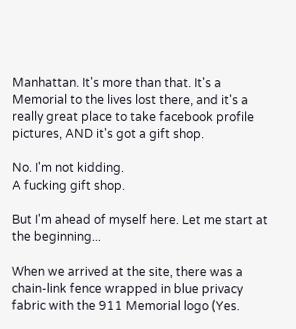Manhattan. It's more than that. It's a Memorial to the lives lost there, and it's a really great place to take facebook profile pictures, AND it's got a gift shop.

No. I'm not kidding.
A fucking gift shop.

But I'm ahead of myself here. Let me start at the beginning...

When we arrived at the site, there was a chain-link fence wrapped in blue privacy fabric with the 911 Memorial logo (Yes.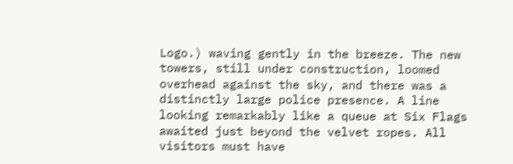Logo.) waving gently in the breeze. The new towers, still under construction, loomed overhead against the sky, and there was a distinctly large police presence. A line looking remarkably like a queue at Six Flags awaited just beyond the velvet ropes. All visitors must have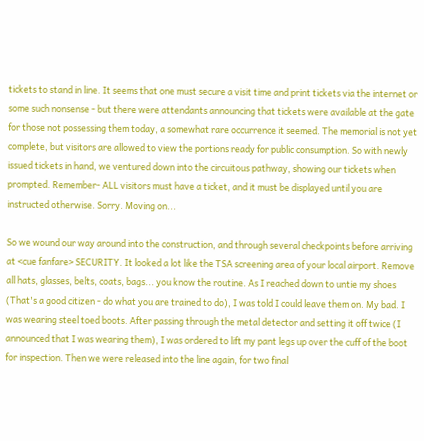tickets to stand in line. It seems that one must secure a visit time and print tickets via the internet or some such nonsense - but there were attendants announcing that tickets were available at the gate for those not possessing them today, a somewhat rare occurrence it seemed. The memorial is not yet complete, but visitors are allowed to view the portions ready for public consumption. So with newly issued tickets in hand, we ventured down into the circuitous pathway, showing our tickets when prompted. Remember- ALL visitors must have a ticket, and it must be displayed until you are instructed otherwise. Sorry. Moving on...

So we wound our way around into the construction, and through several checkpoints before arriving at <cue fanfare> SECURITY. It looked a lot like the TSA screening area of your local airport. Remove all hats, glasses, belts, coats, bags... you know the routine. As I reached down to untie my shoes (That's a good citizen - do what you are trained to do), I was told I could leave them on. My bad. I was wearing steel toed boots. After passing through the metal detector and setting it off twice (I announced that I was wearing them), I was ordered to lift my pant legs up over the cuff of the boot for inspection. Then we were released into the line again, for two final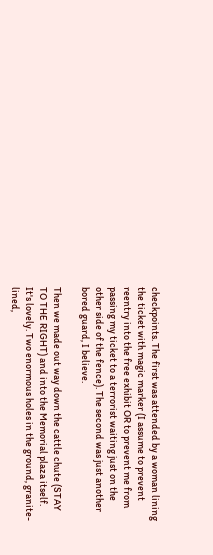checkpoints. The first was attended by a woman lining the ticket with magic marker (I assume to prevent reentry into the free exhibit OR to prevent me from passing my ticket to a terrorist waiting just on the other side of the fence). The second was just another bored guard, I believe.

Then we made out way down the cattle chute (STAY TO THE RIGHT) and into the Memorial plaza itself.  It's lovely. Two enormous holes in the ground, granite-lined,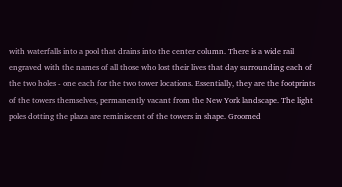with waterfalls into a pool that drains into the center column. There is a wide rail engraved with the names of all those who lost their lives that day surrounding each of the two holes - one each for the two tower locations. Essentially, they are the footprints of the towers themselves, permanently vacant from the New York landscape. The light poles dotting the plaza are reminiscent of the towers in shape. Groomed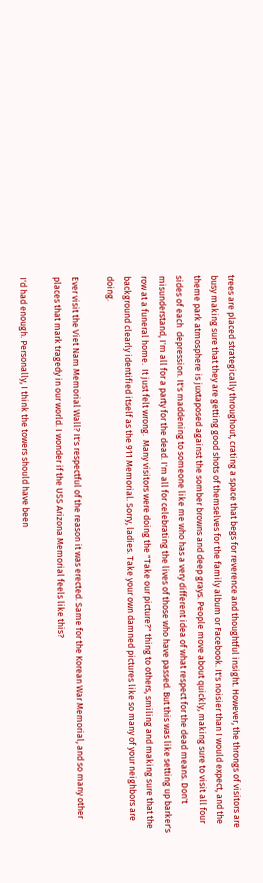trees are placed strategically throughout, crating a space that begs for reverence and thoughtful insight. However, the throngs of visitors are busy making sure that they are getting good shots of themselves for the family album or Facebook. It's noisier than I would expect, and the theme park atmosphere is juxtaposed against the somber browns and deep grays. People move about quickly, making sure to visit all four sides of each  depression. It's maddening to someone like me who has a very different idea of what respect for the dead means. Don't misunderstand, I'm all for a party for the dead. I'm all for celebrating the lives of those who have passed. But this was like setting up barker's row at a funeral home.  It just felt wrong.  Many visitors were doing the "Take our picture?" thing to others, smiling and making sure that the background clearly identified itself as the 911 Memorial. Sorry, ladies. Take your own damned pictures like so many of your neighbors are doing.

Ever visit the Viet Nam Memorial Wall? It's respectful of the reason it was erected. Same for the Korean War Memorial, and so many other places that mark tragedy in our world. I wonder if the USS Arizona Memorial feels like this?

I'd had enough. Personally, I think the towers should have been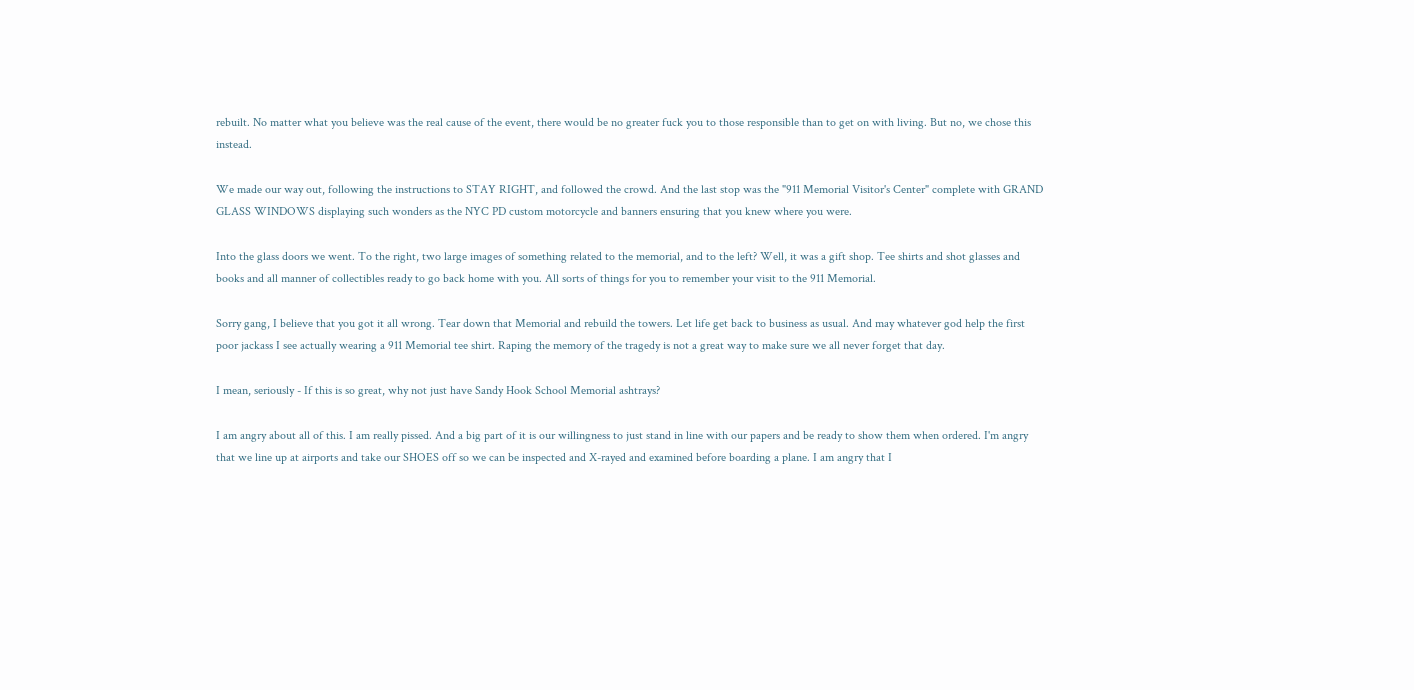rebuilt. No matter what you believe was the real cause of the event, there would be no greater fuck you to those responsible than to get on with living. But no, we chose this instead.

We made our way out, following the instructions to STAY RIGHT, and followed the crowd. And the last stop was the "911 Memorial Visitor's Center" complete with GRAND GLASS WINDOWS displaying such wonders as the NYC PD custom motorcycle and banners ensuring that you knew where you were.

Into the glass doors we went. To the right, two large images of something related to the memorial, and to the left? Well, it was a gift shop. Tee shirts and shot glasses and books and all manner of collectibles ready to go back home with you. All sorts of things for you to remember your visit to the 911 Memorial.

Sorry gang, I believe that you got it all wrong. Tear down that Memorial and rebuild the towers. Let life get back to business as usual. And may whatever god help the first poor jackass I see actually wearing a 911 Memorial tee shirt. Raping the memory of the tragedy is not a great way to make sure we all never forget that day.

I mean, seriously - If this is so great, why not just have Sandy Hook School Memorial ashtrays?

I am angry about all of this. I am really pissed. And a big part of it is our willingness to just stand in line with our papers and be ready to show them when ordered. I'm angry that we line up at airports and take our SHOES off so we can be inspected and X-rayed and examined before boarding a plane. I am angry that I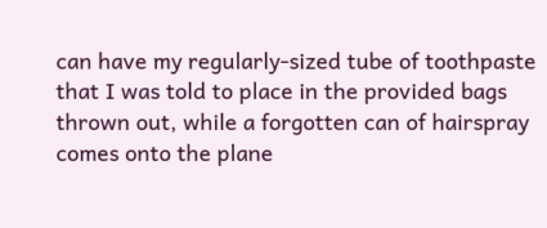can have my regularly-sized tube of toothpaste that I was told to place in the provided bags thrown out, while a forgotten can of hairspray comes onto the plane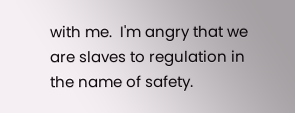with me.  I'm angry that we are slaves to regulation in the name of safety.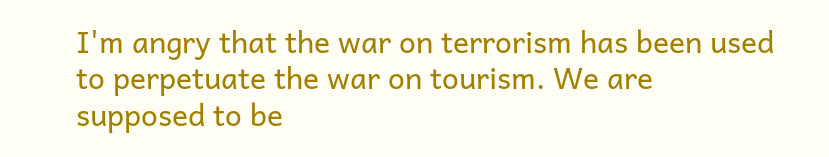I'm angry that the war on terrorism has been used to perpetuate the war on tourism. We are supposed to be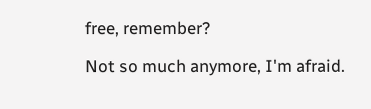free, remember?

Not so much anymore, I'm afraid.